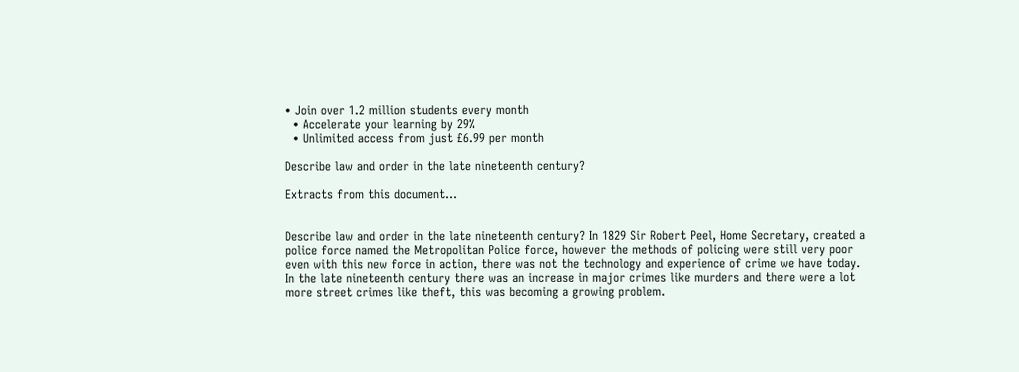• Join over 1.2 million students every month
  • Accelerate your learning by 29%
  • Unlimited access from just £6.99 per month

Describe law and order in the late nineteenth century?

Extracts from this document...


Describe law and order in the late nineteenth century? In 1829 Sir Robert Peel, Home Secretary, created a police force named the Metropolitan Police force, however the methods of policing were still very poor even with this new force in action, there was not the technology and experience of crime we have today. In the late nineteenth century there was an increase in major crimes like murders and there were a lot more street crimes like theft, this was becoming a growing problem.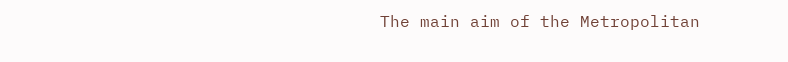The main aim of the Metropolitan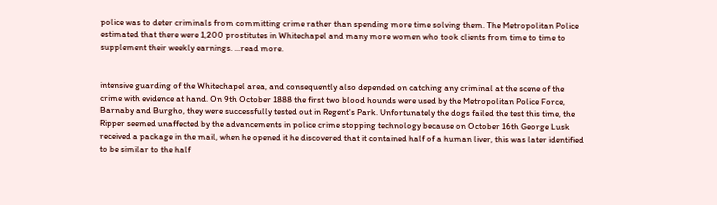police was to deter criminals from committing crime rather than spending more time solving them. The Metropolitan Police estimated that there were 1,200 prostitutes in Whitechapel and many more women who took clients from time to time to supplement their weekly earnings. ...read more.


intensive guarding of the Whitechapel area, and consequently also depended on catching any criminal at the scene of the crime with evidence at hand. On 9th October 1888 the first two blood hounds were used by the Metropolitan Police Force, Barnaby and Burgho, they were successfully tested out in Regent's Park. Unfortunately the dogs failed the test this time, the Ripper seemed unaffected by the advancements in police crime stopping technology because on October 16th George Lusk received a package in the mail, when he opened it he discovered that it contained half of a human liver, this was later identified to be similar to the half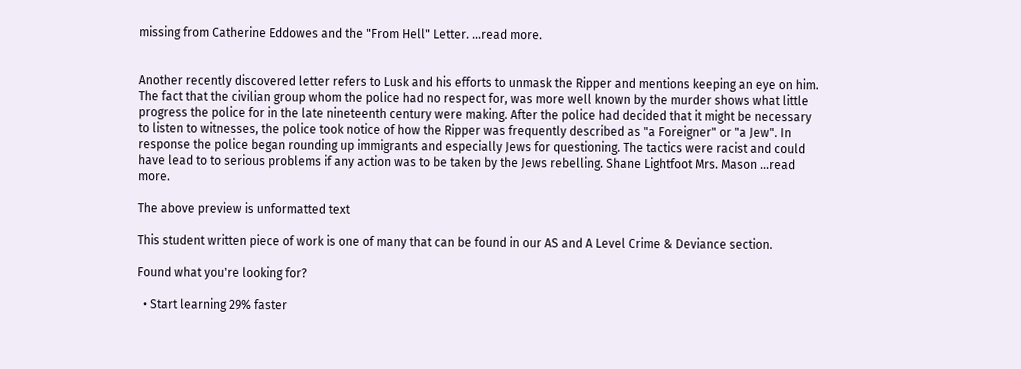missing from Catherine Eddowes and the "From Hell" Letter. ...read more.


Another recently discovered letter refers to Lusk and his efforts to unmask the Ripper and mentions keeping an eye on him. The fact that the civilian group whom the police had no respect for, was more well known by the murder shows what little progress the police for in the late nineteenth century were making. After the police had decided that it might be necessary to listen to witnesses, the police took notice of how the Ripper was frequently described as "a Foreigner" or "a Jew". In response the police began rounding up immigrants and especially Jews for questioning. The tactics were racist and could have lead to to serious problems if any action was to be taken by the Jews rebelling. Shane Lightfoot Mrs. Mason ...read more.

The above preview is unformatted text

This student written piece of work is one of many that can be found in our AS and A Level Crime & Deviance section.

Found what you're looking for?

  • Start learning 29% faster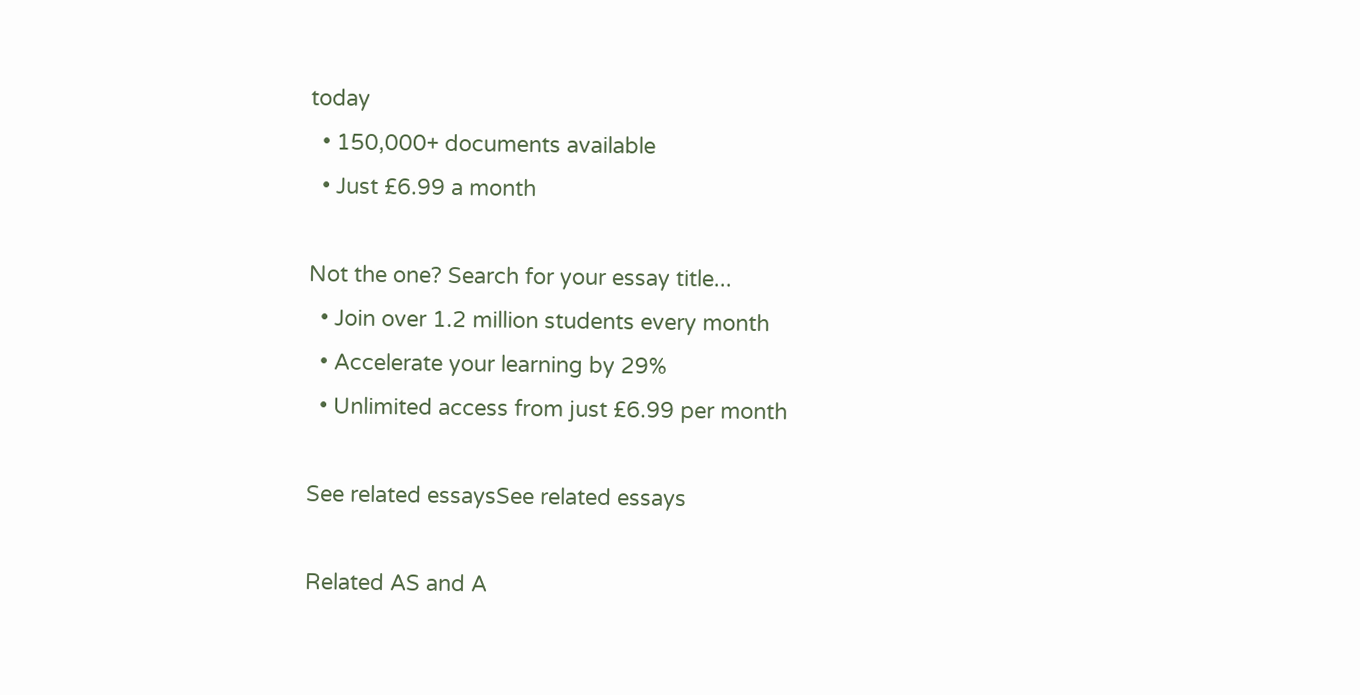today
  • 150,000+ documents available
  • Just £6.99 a month

Not the one? Search for your essay title...
  • Join over 1.2 million students every month
  • Accelerate your learning by 29%
  • Unlimited access from just £6.99 per month

See related essaysSee related essays

Related AS and A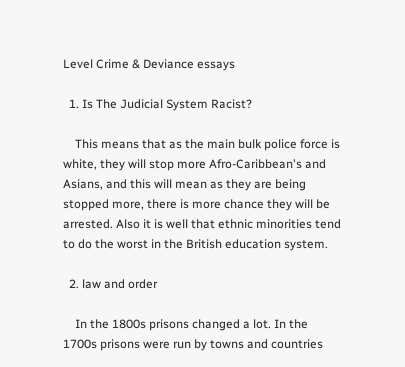Level Crime & Deviance essays

  1. Is The Judicial System Racist?

    This means that as the main bulk police force is white, they will stop more Afro-Caribbean's and Asians, and this will mean as they are being stopped more, there is more chance they will be arrested. Also it is well that ethnic minorities tend to do the worst in the British education system.

  2. law and order

    In the 1800s prisons changed a lot. In the 1700s prisons were run by towns and countries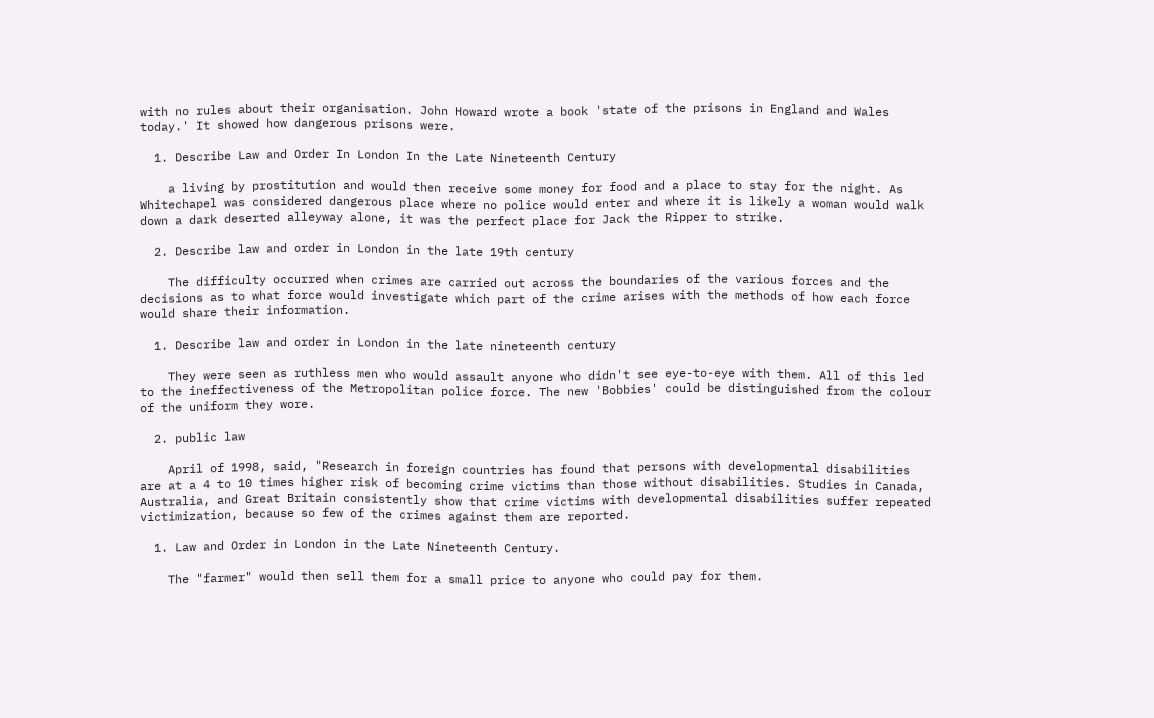with no rules about their organisation. John Howard wrote a book 'state of the prisons in England and Wales today.' It showed how dangerous prisons were.

  1. Describe Law and Order In London In the Late Nineteenth Century

    a living by prostitution and would then receive some money for food and a place to stay for the night. As Whitechapel was considered dangerous place where no police would enter and where it is likely a woman would walk down a dark deserted alleyway alone, it was the perfect place for Jack the Ripper to strike.

  2. Describe law and order in London in the late 19th century

    The difficulty occurred when crimes are carried out across the boundaries of the various forces and the decisions as to what force would investigate which part of the crime arises with the methods of how each force would share their information.

  1. Describe law and order in London in the late nineteenth century

    They were seen as ruthless men who would assault anyone who didn't see eye-to-eye with them. All of this led to the ineffectiveness of the Metropolitan police force. The new 'Bobbies' could be distinguished from the colour of the uniform they wore.

  2. public law

    April of 1998, said, "Research in foreign countries has found that persons with developmental disabilities are at a 4 to 10 times higher risk of becoming crime victims than those without disabilities. Studies in Canada, Australia, and Great Britain consistently show that crime victims with developmental disabilities suffer repeated victimization, because so few of the crimes against them are reported.

  1. Law and Order in London in the Late Nineteenth Century.

    The "farmer" would then sell them for a small price to anyone who could pay for them.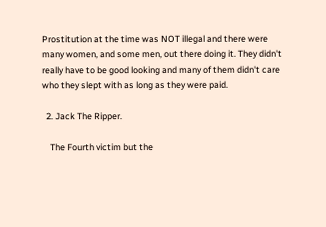Prostitution at the time was NOT illegal and there were many women, and some men, out there doing it. They didn't really have to be good looking and many of them didn't care who they slept with as long as they were paid.

  2. Jack The Ripper.

    The Fourth victim but the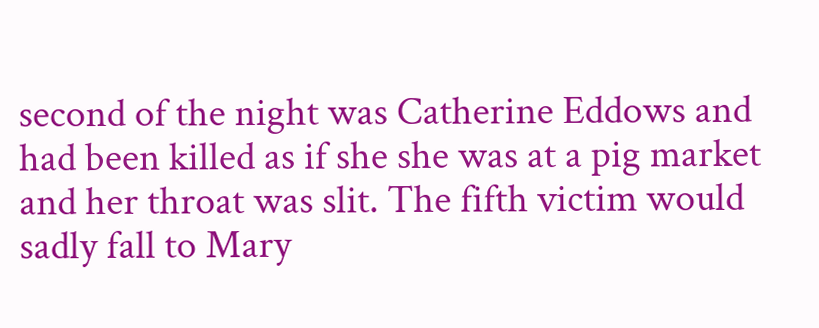second of the night was Catherine Eddows and had been killed as if she she was at a pig market and her throat was slit. The fifth victim would sadly fall to Mary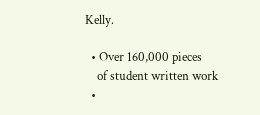Kelly.

  • Over 160,000 pieces
    of student written work
  •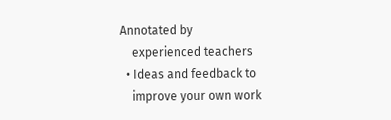Annotated by
    experienced teachers
  • Ideas and feedback to
    improve your own work